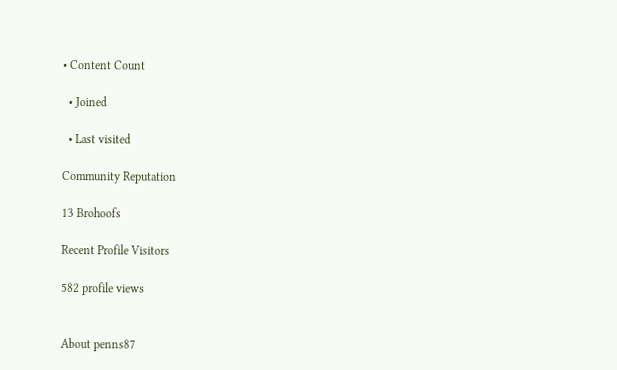• Content Count

  • Joined

  • Last visited

Community Reputation

13 Brohoofs

Recent Profile Visitors

582 profile views


About penns87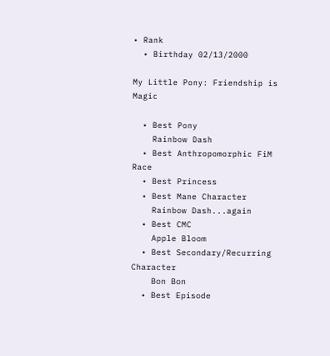• Rank
  • Birthday 02/13/2000

My Little Pony: Friendship is Magic

  • Best Pony
    Rainbow Dash
  • Best Anthropomorphic FiM Race
  • Best Princess
  • Best Mane Character
    Rainbow Dash...again
  • Best CMC
    Apple Bloom
  • Best Secondary/Recurring Character
    Bon Bon
  • Best Episode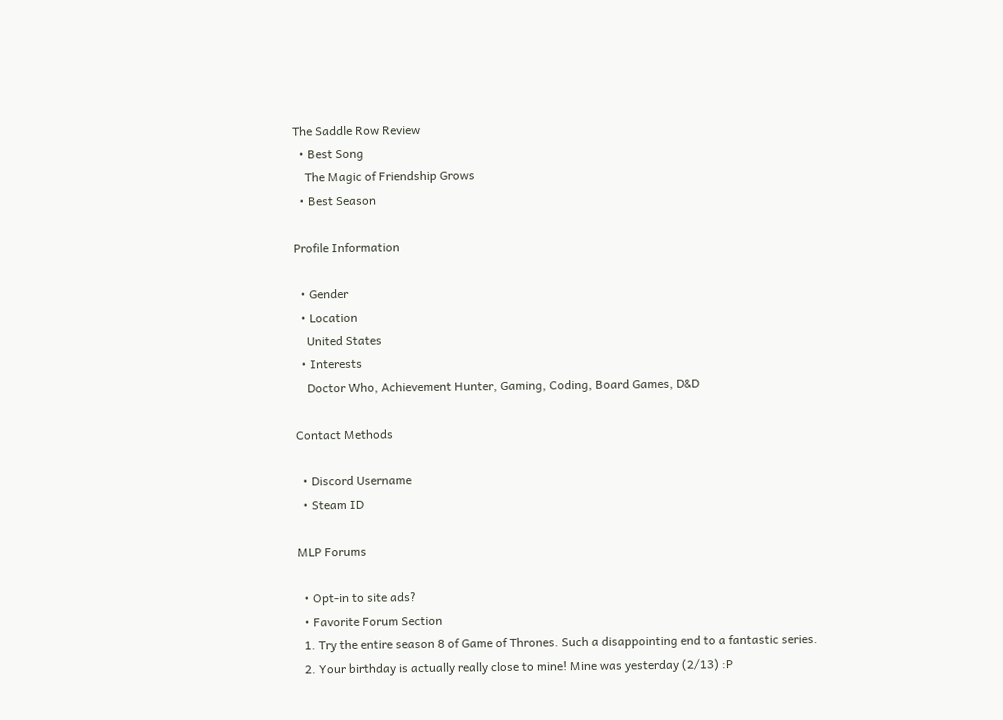The Saddle Row Review
  • Best Song
    The Magic of Friendship Grows
  • Best Season

Profile Information

  • Gender
  • Location
    United States
  • Interests
    Doctor Who, Achievement Hunter, Gaming, Coding, Board Games, D&D

Contact Methods

  • Discord Username
  • Steam ID

MLP Forums

  • Opt-in to site ads?
  • Favorite Forum Section
  1. Try the entire season 8 of Game of Thrones. Such a disappointing end to a fantastic series.
  2. Your birthday is actually really close to mine! Mine was yesterday (2/13) :P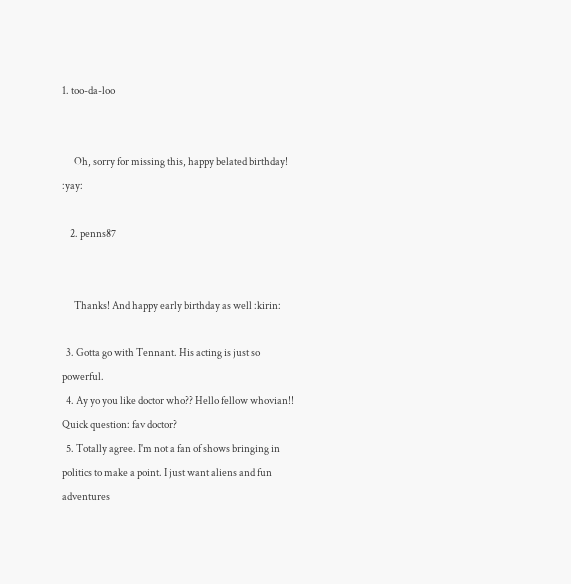1. too-da-loo


      Oh, sorry for missing this, happy belated birthday! :yay:

    2. penns87


      Thanks! And happy early birthday as well :kirin:

  3. Gotta go with Tennant. His acting is just so powerful.
  4. Ay yo you like doctor who?? Hello fellow whovian!! Quick question: fav doctor?
  5. Totally agree. I'm not a fan of shows bringing in politics to make a point. I just want aliens and fun adventures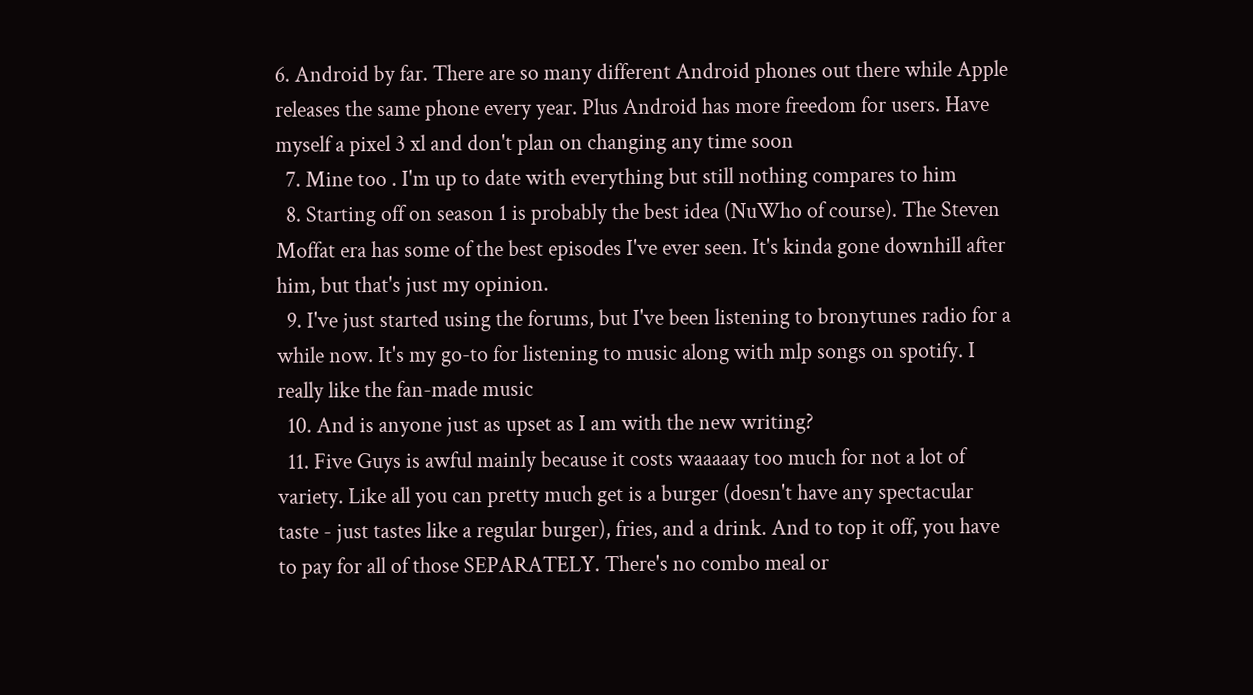6. Android by far. There are so many different Android phones out there while Apple releases the same phone every year. Plus Android has more freedom for users. Have myself a pixel 3 xl and don't plan on changing any time soon
  7. Mine too . I'm up to date with everything but still nothing compares to him
  8. Starting off on season 1 is probably the best idea (NuWho of course). The Steven Moffat era has some of the best episodes I've ever seen. It's kinda gone downhill after him, but that's just my opinion.
  9. I've just started using the forums, but I've been listening to bronytunes radio for a while now. It's my go-to for listening to music along with mlp songs on spotify. I really like the fan-made music
  10. And is anyone just as upset as I am with the new writing?
  11. Five Guys is awful mainly because it costs waaaaay too much for not a lot of variety. Like all you can pretty much get is a burger (doesn't have any spectacular taste - just tastes like a regular burger), fries, and a drink. And to top it off, you have to pay for all of those SEPARATELY. There's no combo meal or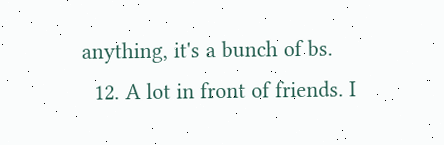anything, it's a bunch of bs.
  12. A lot in front of friends. I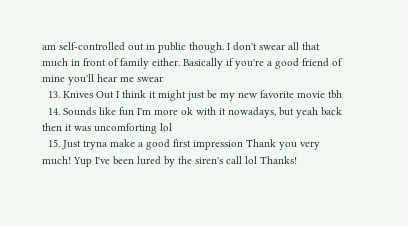am self-controlled out in public though. I don't swear all that much in front of family either. Basically if you're a good friend of mine you'll hear me swear
  13. Knives Out I think it might just be my new favorite movie tbh
  14. Sounds like fun I'm more ok with it nowadays, but yeah back then it was uncomforting lol
  15. Just tryna make a good first impression Thank you very much! Yup I've been lured by the siren's call lol Thanks!